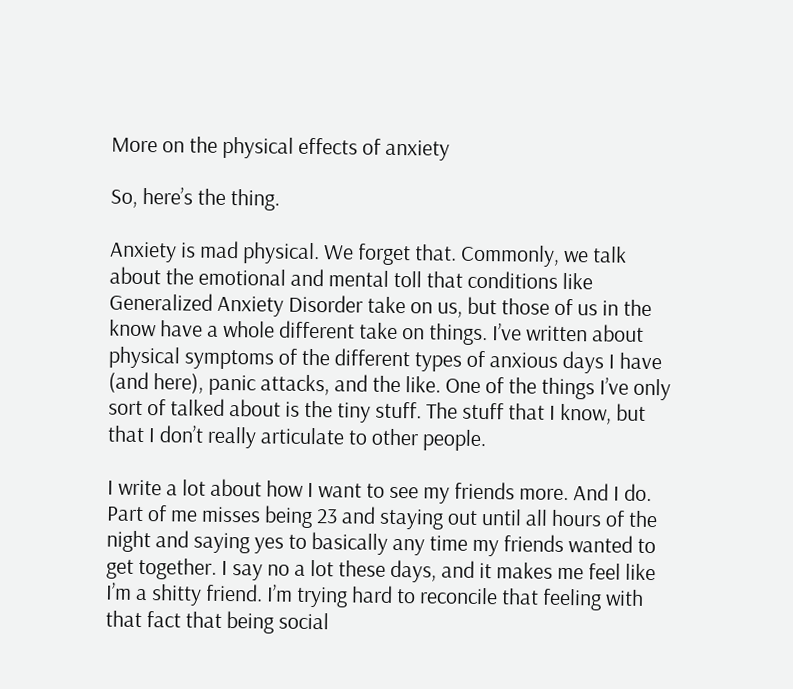More on the physical effects of anxiety

So, here’s the thing.

Anxiety is mad physical. We forget that. Commonly, we talk about the emotional and mental toll that conditions like Generalized Anxiety Disorder take on us, but those of us in the know have a whole different take on things. I’ve written about physical symptoms of the different types of anxious days I have (and here), panic attacks, and the like. One of the things I’ve only sort of talked about is the tiny stuff. The stuff that I know, but that I don’t really articulate to other people.

I write a lot about how I want to see my friends more. And I do. Part of me misses being 23 and staying out until all hours of the night and saying yes to basically any time my friends wanted to get together. I say no a lot these days, and it makes me feel like I’m a shitty friend. I’m trying hard to reconcile that feeling with that fact that being social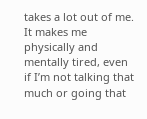takes a lot out of me. It makes me physically and mentally tired, even if I’m not talking that much or going that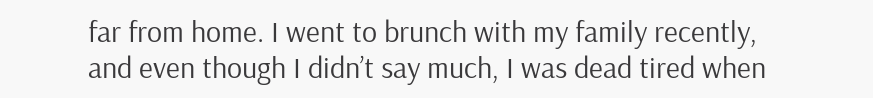far from home. I went to brunch with my family recently, and even though I didn’t say much, I was dead tired when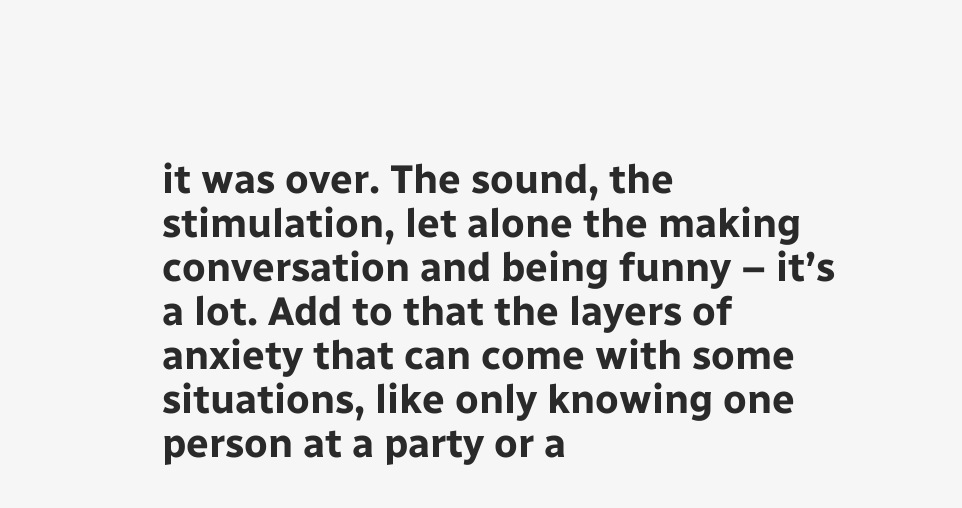it was over. The sound, the stimulation, let alone the making conversation and being funny – it’s a lot. Add to that the layers of anxiety that can come with some situations, like only knowing one person at a party or a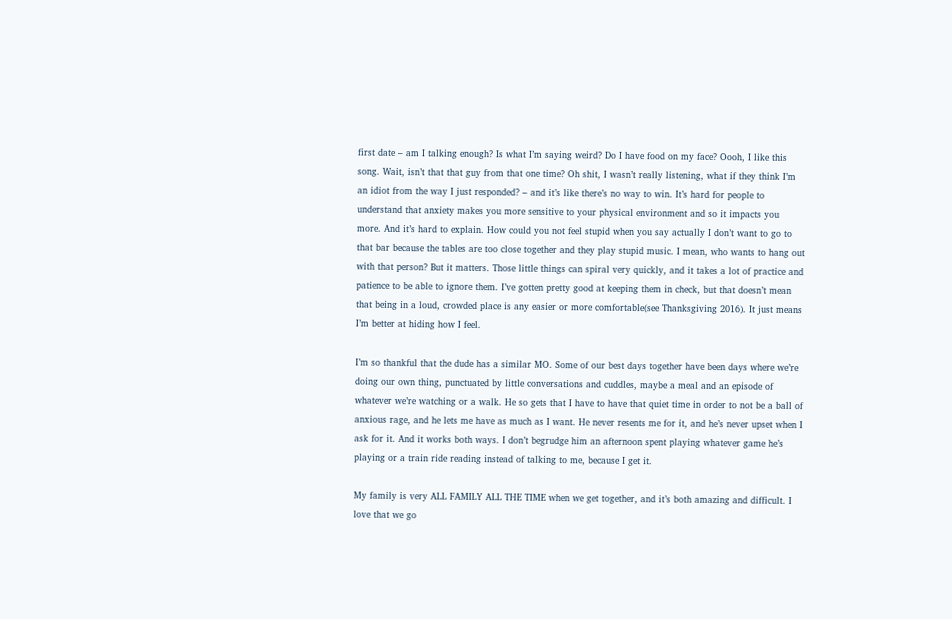first date – am I talking enough? Is what I’m saying weird? Do I have food on my face? Oooh, I like this song. Wait, isn’t that that guy from that one time? Oh shit, I wasn’t really listening, what if they think I’m an idiot from the way I just responded? – and it’s like there’s no way to win. It’s hard for people to understand that anxiety makes you more sensitive to your physical environment and so it impacts you more. And it’s hard to explain. How could you not feel stupid when you say actually I don’t want to go to that bar because the tables are too close together and they play stupid music. I mean, who wants to hang out with that person? But it matters. Those little things can spiral very quickly, and it takes a lot of practice and patience to be able to ignore them. I’ve gotten pretty good at keeping them in check, but that doesn’t mean that being in a loud, crowded place is any easier or more comfortable(see Thanksgiving 2016). It just means I’m better at hiding how I feel.

I’m so thankful that the dude has a similar MO. Some of our best days together have been days where we’re doing our own thing, punctuated by little conversations and cuddles, maybe a meal and an episode of whatever we’re watching or a walk. He so gets that I have to have that quiet time in order to not be a ball of anxious rage, and he lets me have as much as I want. He never resents me for it, and he’s never upset when I ask for it. And it works both ways. I don’t begrudge him an afternoon spent playing whatever game he’s playing or a train ride reading instead of talking to me, because I get it.

My family is very ALL FAMILY ALL THE TIME when we get together, and it’s both amazing and difficult. I love that we go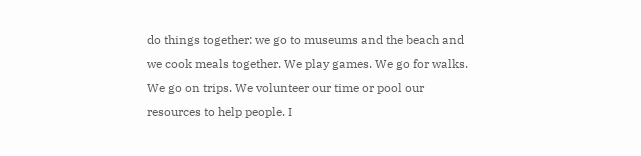do things together: we go to museums and the beach and we cook meals together. We play games. We go for walks. We go on trips. We volunteer our time or pool our resources to help people. I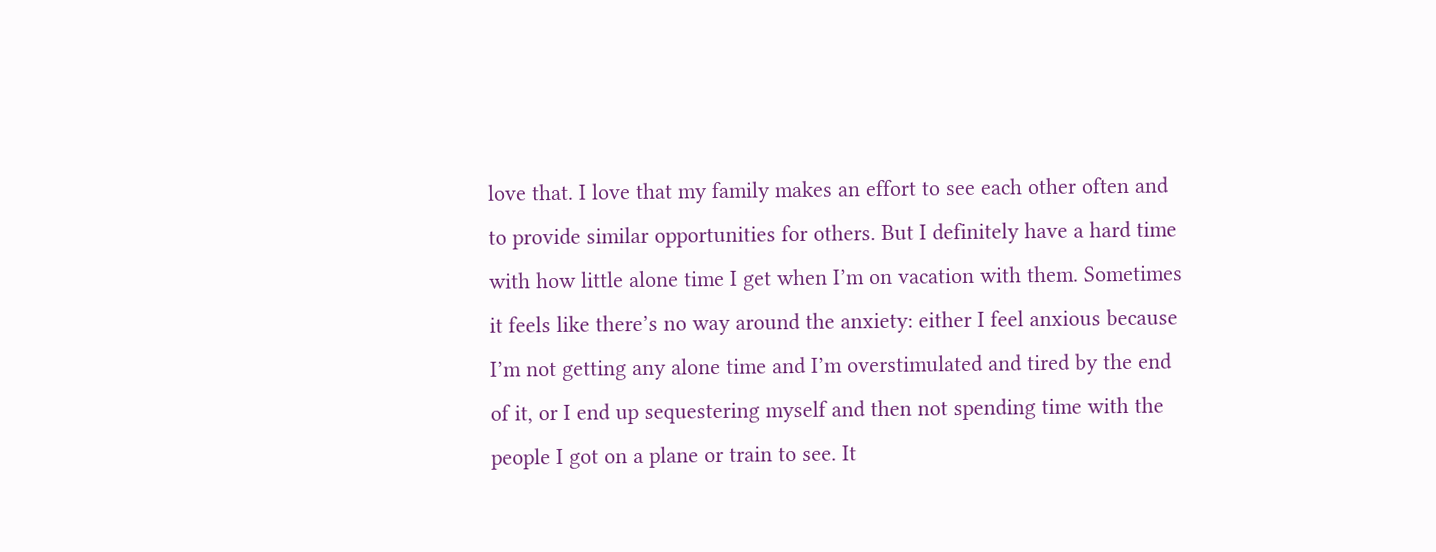love that. I love that my family makes an effort to see each other often and to provide similar opportunities for others. But I definitely have a hard time with how little alone time I get when I’m on vacation with them. Sometimes it feels like there’s no way around the anxiety: either I feel anxious because I’m not getting any alone time and I’m overstimulated and tired by the end of it, or I end up sequestering myself and then not spending time with the people I got on a plane or train to see. It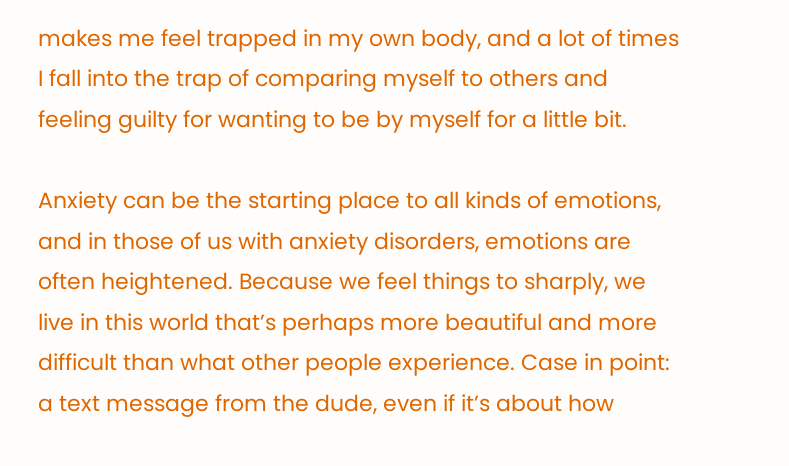makes me feel trapped in my own body, and a lot of times I fall into the trap of comparing myself to others and feeling guilty for wanting to be by myself for a little bit.

Anxiety can be the starting place to all kinds of emotions, and in those of us with anxiety disorders, emotions are often heightened. Because we feel things to sharply, we live in this world that’s perhaps more beautiful and more difficult than what other people experience. Case in point: a text message from the dude, even if it’s about how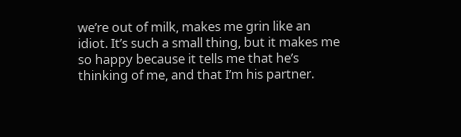we’re out of milk, makes me grin like an idiot. It’s such a small thing, but it makes me so happy because it tells me that he’s thinking of me, and that I’m his partner.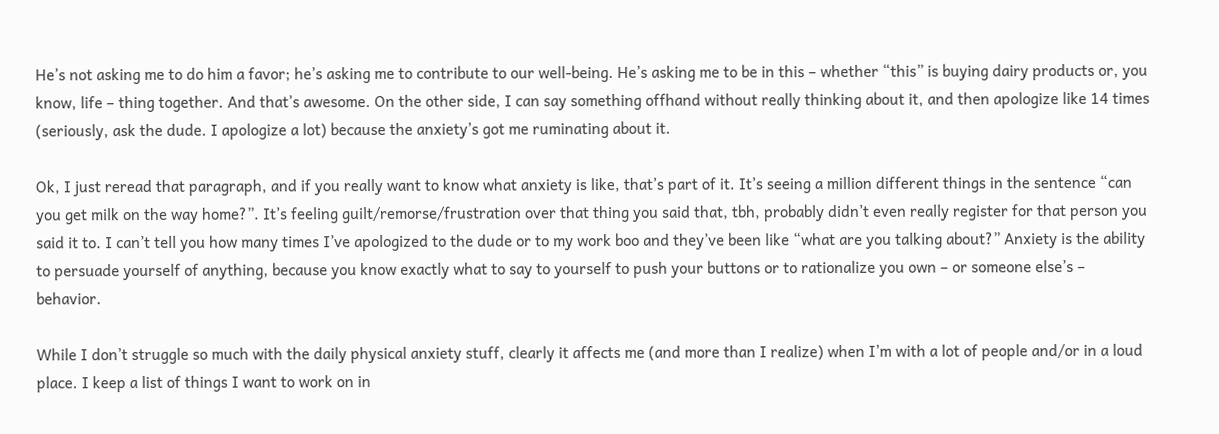He’s not asking me to do him a favor; he’s asking me to contribute to our well-being. He’s asking me to be in this – whether “this” is buying dairy products or, you know, life – thing together. And that’s awesome. On the other side, I can say something offhand without really thinking about it, and then apologize like 14 times (seriously, ask the dude. I apologize a lot) because the anxiety’s got me ruminating about it.

Ok, I just reread that paragraph, and if you really want to know what anxiety is like, that’s part of it. It’s seeing a million different things in the sentence “can you get milk on the way home?”. It’s feeling guilt/remorse/frustration over that thing you said that, tbh, probably didn’t even really register for that person you said it to. I can’t tell you how many times I’ve apologized to the dude or to my work boo and they’ve been like “what are you talking about?” Anxiety is the ability to persuade yourself of anything, because you know exactly what to say to yourself to push your buttons or to rationalize you own – or someone else’s – behavior.

While I don’t struggle so much with the daily physical anxiety stuff, clearly it affects me (and more than I realize) when I’m with a lot of people and/or in a loud place. I keep a list of things I want to work on in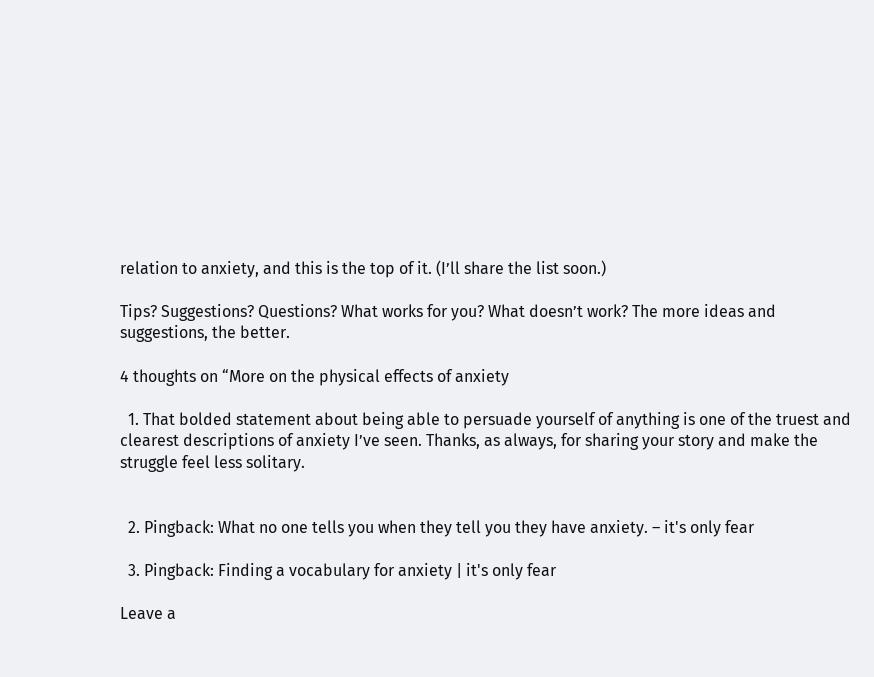relation to anxiety, and this is the top of it. (I’ll share the list soon.)

Tips? Suggestions? Questions? What works for you? What doesn’t work? The more ideas and suggestions, the better.

4 thoughts on “More on the physical effects of anxiety

  1. That bolded statement about being able to persuade yourself of anything is one of the truest and clearest descriptions of anxiety I’ve seen. Thanks, as always, for sharing your story and make the struggle feel less solitary.


  2. Pingback: What no one tells you when they tell you they have anxiety. – it's only fear

  3. Pingback: Finding a vocabulary for anxiety | it's only fear

Leave a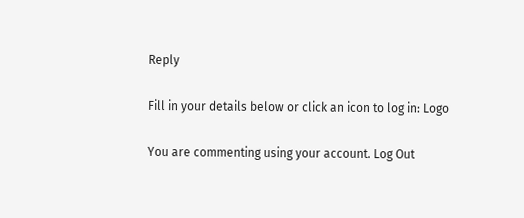Reply

Fill in your details below or click an icon to log in: Logo

You are commenting using your account. Log Out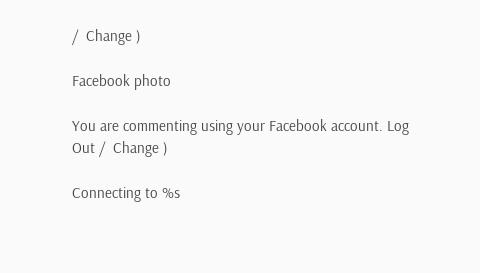/  Change )

Facebook photo

You are commenting using your Facebook account. Log Out /  Change )

Connecting to %s